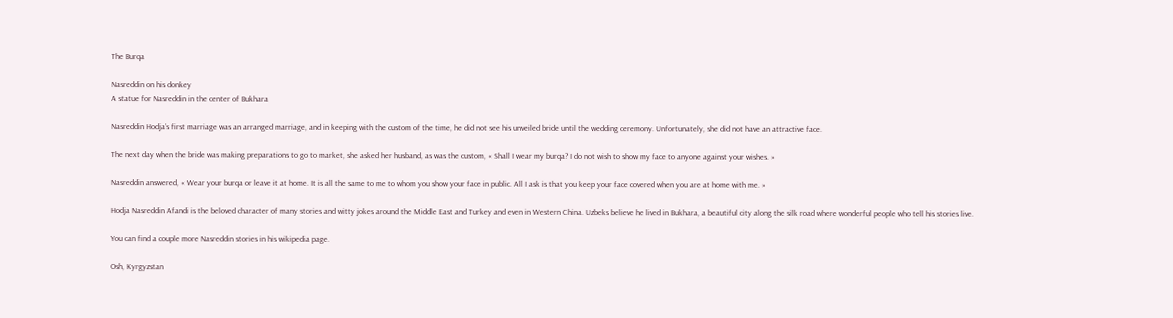The Burqa

Nasreddin on his donkey
A statue for Nasreddin in the center of Bukhara

Nasreddin Hodja’s first marriage was an arranged marriage, and in keeping with the custom of the time, he did not see his unveiled bride until the wedding ceremony. Unfortunately, she did not have an attractive face.

The next day when the bride was making preparations to go to market, she asked her husband, as was the custom, « Shall I wear my burqa? I do not wish to show my face to anyone against your wishes. »

Nasreddin answered, « Wear your burqa or leave it at home. It is all the same to me to whom you show your face in public. All I ask is that you keep your face covered when you are at home with me. »

Hodja Nasreddin Afandi is the beloved character of many stories and witty jokes around the Middle East and Turkey and even in Western China. Uzbeks believe he lived in Bukhara, a beautiful city along the silk road where wonderful people who tell his stories live.

You can find a couple more Nasreddin stories in his wikipedia page.

Osh, Kyrgyzstan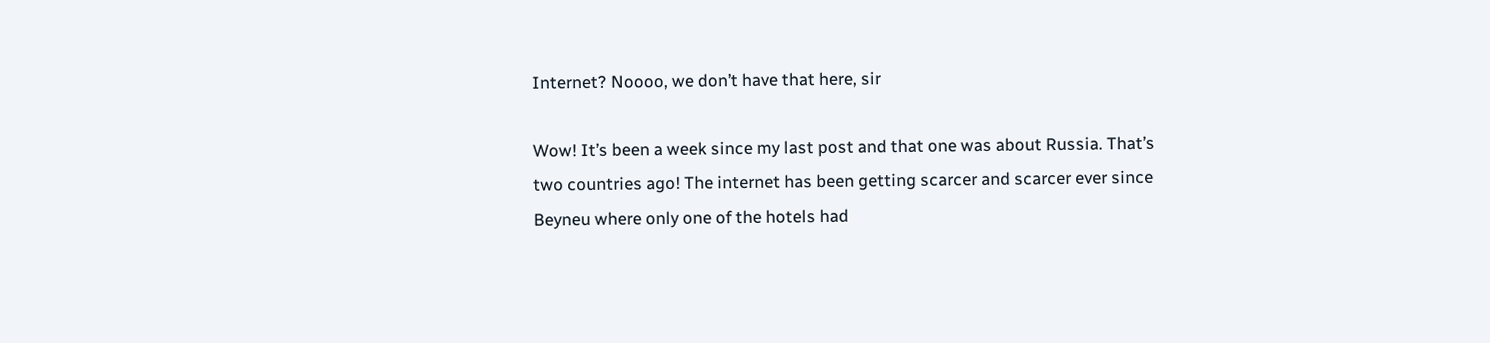Internet? Noooo, we don’t have that here, sir

Wow! It’s been a week since my last post and that one was about Russia. That’s two countries ago! The internet has been getting scarcer and scarcer ever since Beyneu where only one of the hotels had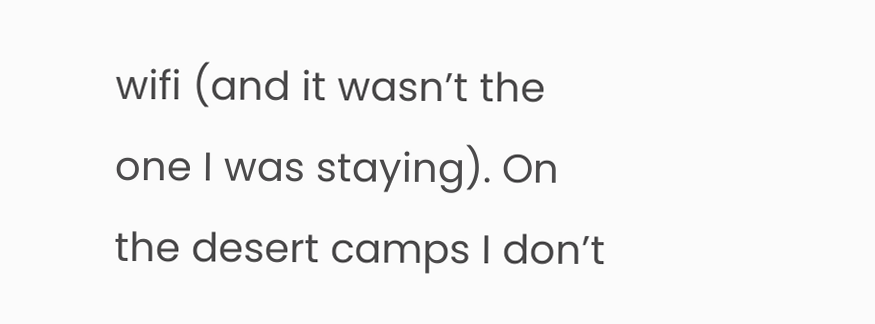wifi (and it wasn’t the one I was staying). On the desert camps I don’t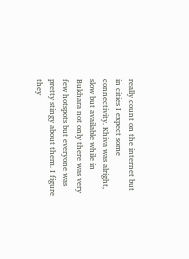really count on the internet but in cities I expect some connectivity. Khiva was alright, slow but available while in Bukhara not only there was very few hotspots but everyone was pretty stingy about them. I figure they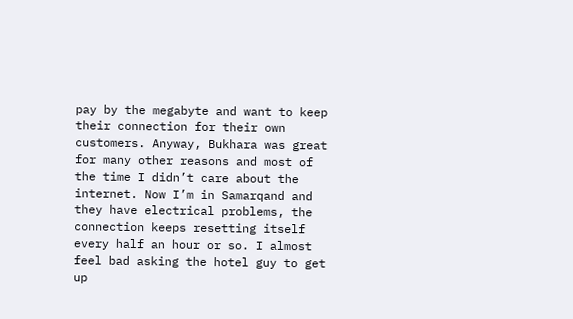pay by the megabyte and want to keep their connection for their own customers. Anyway, Bukhara was great for many other reasons and most of the time I didn’t care about the internet. Now I’m in Samarqand and they have electrical problems, the connection keeps resetting itself every half an hour or so. I almost feel bad asking the hotel guy to get up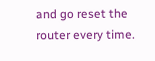and go reset the router every time.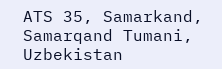ATS 35, Samarkand, Samarqand Tumani, Uzbekistan